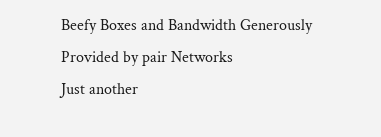Beefy Boxes and Bandwidth Generously Provided by pair Networks
Just another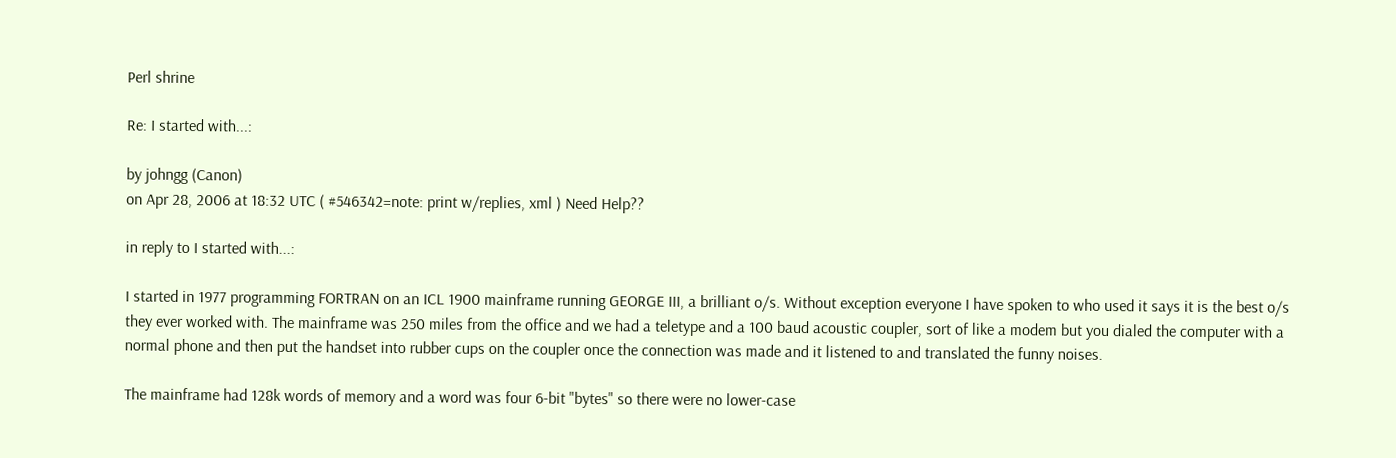Perl shrine

Re: I started with...:

by johngg (Canon)
on Apr 28, 2006 at 18:32 UTC ( #546342=note: print w/replies, xml ) Need Help??

in reply to I started with...:

I started in 1977 programming FORTRAN on an ICL 1900 mainframe running GEORGE III, a brilliant o/s. Without exception everyone I have spoken to who used it says it is the best o/s they ever worked with. The mainframe was 250 miles from the office and we had a teletype and a 100 baud acoustic coupler, sort of like a modem but you dialed the computer with a normal phone and then put the handset into rubber cups on the coupler once the connection was made and it listened to and translated the funny noises.

The mainframe had 128k words of memory and a word was four 6-bit "bytes" so there were no lower-case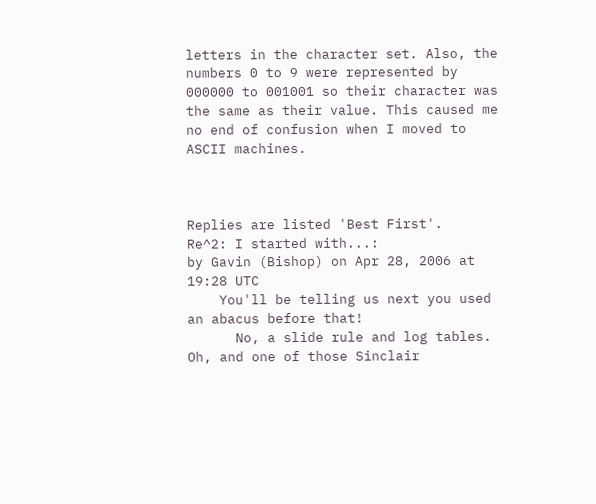letters in the character set. Also, the numbers 0 to 9 were represented by 000000 to 001001 so their character was the same as their value. This caused me no end of confusion when I moved to ASCII machines.



Replies are listed 'Best First'.
Re^2: I started with...:
by Gavin (Bishop) on Apr 28, 2006 at 19:28 UTC
    You'll be telling us next you used an abacus before that!
      No, a slide rule and log tables. Oh, and one of those Sinclair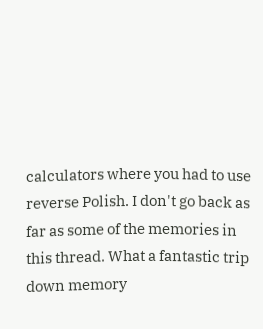calculators where you had to use reverse Polish. I don't go back as far as some of the memories in this thread. What a fantastic trip down memory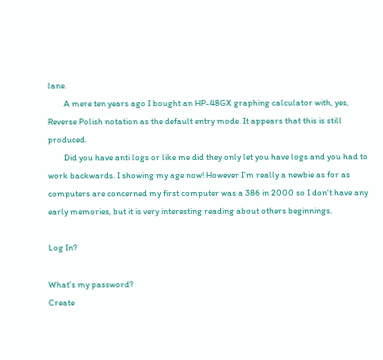lane.
        A mere ten years ago I bought an HP-48GX graphing calculator with, yes, Reverse Polish notation as the default entry mode. It appears that this is still produced.
        Did you have anti logs or like me did they only let you have logs and you had to work backwards. I showing my age now! However I'm really a newbie as for as computers are concerned my first computer was a 386 in 2000 so I don't have any early memories, but it is very interesting reading about others beginnings.

Log In?

What's my password?
Create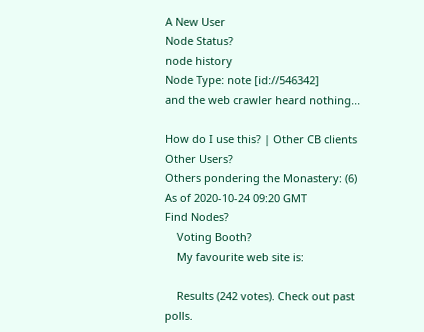A New User
Node Status?
node history
Node Type: note [id://546342]
and the web crawler heard nothing...

How do I use this? | Other CB clients
Other Users?
Others pondering the Monastery: (6)
As of 2020-10-24 09:20 GMT
Find Nodes?
    Voting Booth?
    My favourite web site is:

    Results (242 votes). Check out past polls.